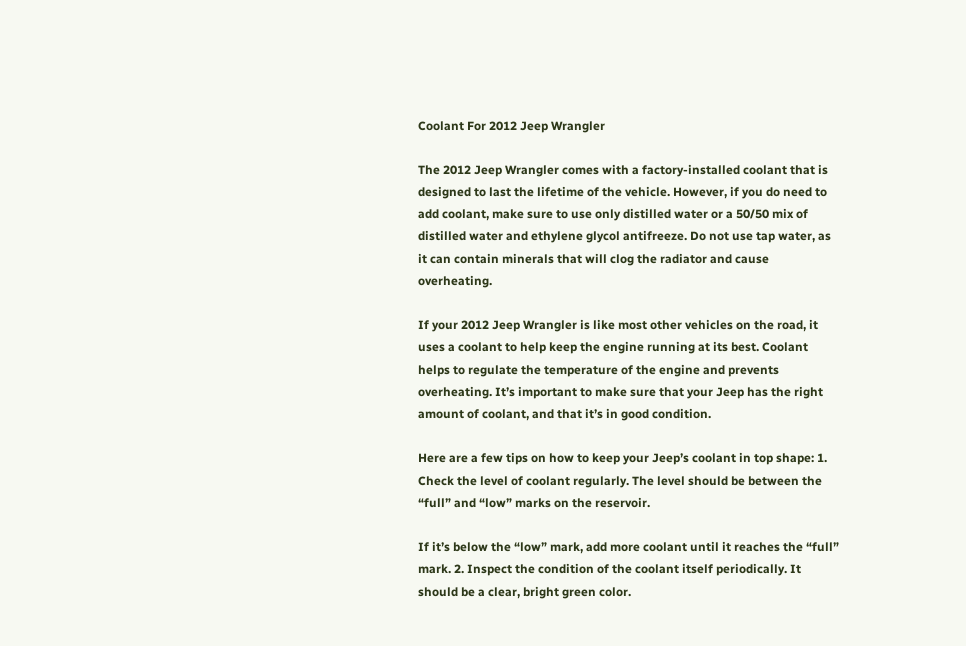Coolant For 2012 Jeep Wrangler

The 2012 Jeep Wrangler comes with a factory-installed coolant that is designed to last the lifetime of the vehicle. However, if you do need to add coolant, make sure to use only distilled water or a 50/50 mix of distilled water and ethylene glycol antifreeze. Do not use tap water, as it can contain minerals that will clog the radiator and cause overheating.

If your 2012 Jeep Wrangler is like most other vehicles on the road, it uses a coolant to help keep the engine running at its best. Coolant helps to regulate the temperature of the engine and prevents overheating. It’s important to make sure that your Jeep has the right amount of coolant, and that it’s in good condition.

Here are a few tips on how to keep your Jeep’s coolant in top shape: 1. Check the level of coolant regularly. The level should be between the “full” and “low” marks on the reservoir.

If it’s below the “low” mark, add more coolant until it reaches the “full” mark. 2. Inspect the condition of the coolant itself periodically. It should be a clear, bright green color.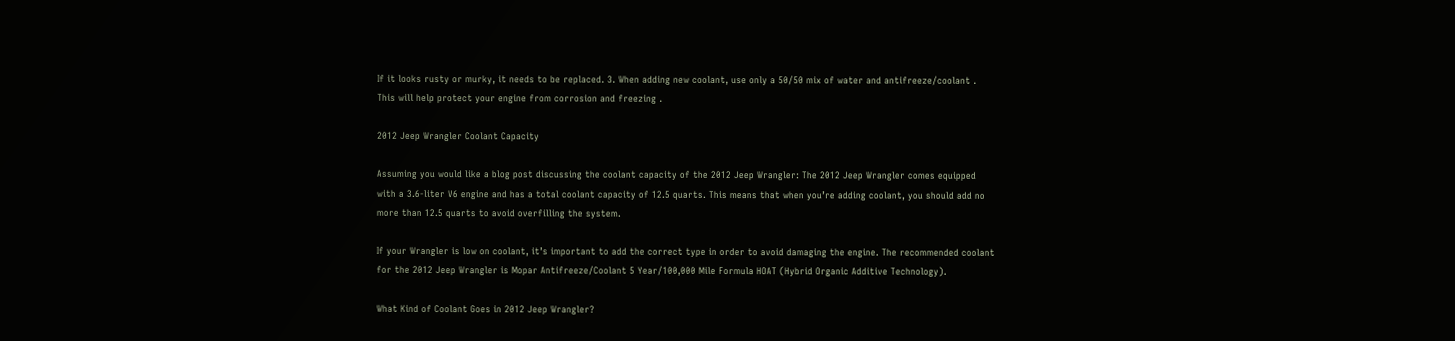If it looks rusty or murky, it needs to be replaced. 3. When adding new coolant, use only a 50/50 mix of water and antifreeze/coolant . This will help protect your engine from corrosion and freezing .

2012 Jeep Wrangler Coolant Capacity

Assuming you would like a blog post discussing the coolant capacity of the 2012 Jeep Wrangler: The 2012 Jeep Wrangler comes equipped with a 3.6-liter V6 engine and has a total coolant capacity of 12.5 quarts. This means that when you’re adding coolant, you should add no more than 12.5 quarts to avoid overfilling the system.

If your Wrangler is low on coolant, it’s important to add the correct type in order to avoid damaging the engine. The recommended coolant for the 2012 Jeep Wrangler is Mopar Antifreeze/Coolant 5 Year/100,000 Mile Formula HOAT (Hybrid Organic Additive Technology).

What Kind of Coolant Goes in 2012 Jeep Wrangler?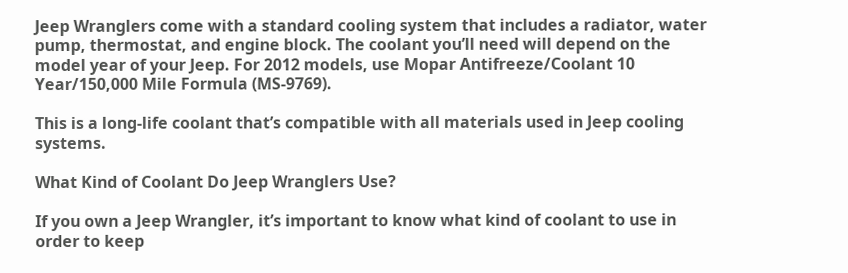Jeep Wranglers come with a standard cooling system that includes a radiator, water pump, thermostat, and engine block. The coolant you’ll need will depend on the model year of your Jeep. For 2012 models, use Mopar Antifreeze/Coolant 10 Year/150,000 Mile Formula (MS-9769).

This is a long-life coolant that’s compatible with all materials used in Jeep cooling systems.

What Kind of Coolant Do Jeep Wranglers Use?

If you own a Jeep Wrangler, it’s important to know what kind of coolant to use in order to keep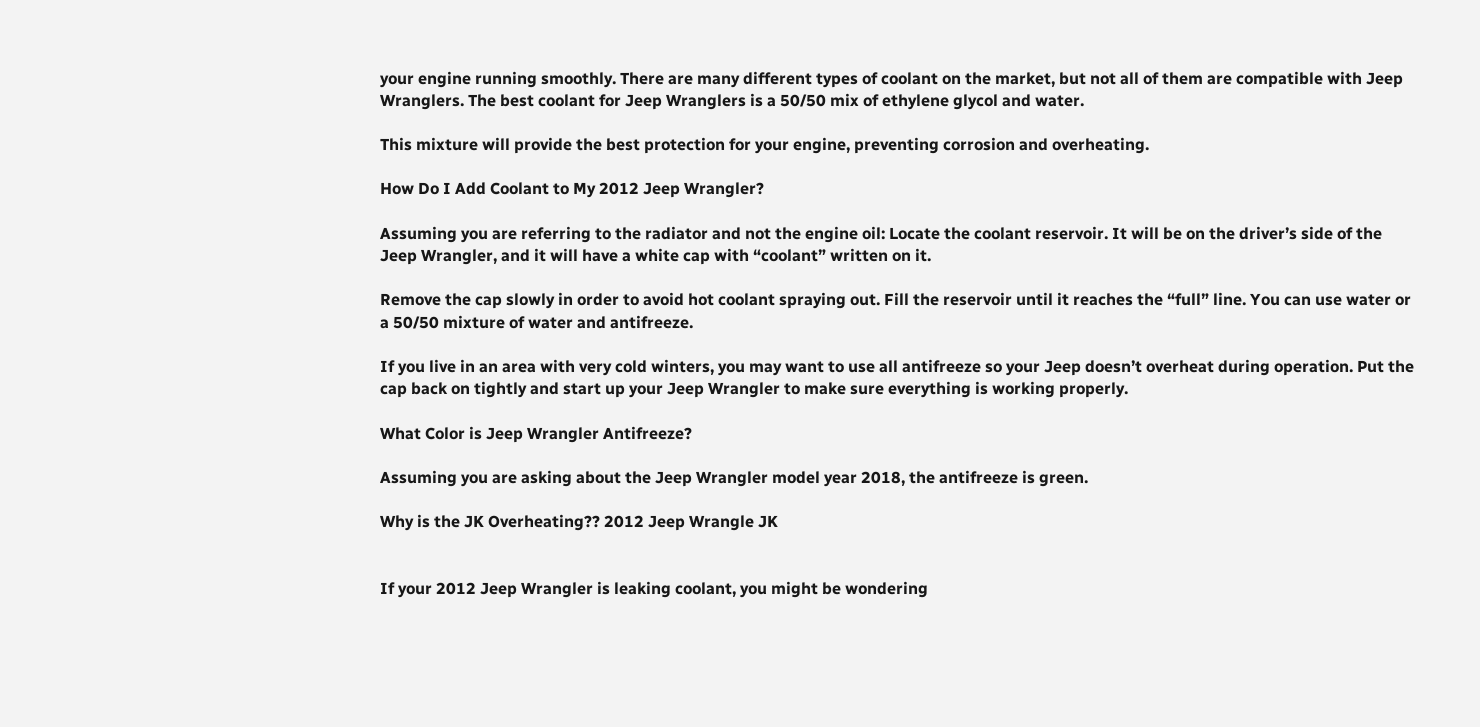your engine running smoothly. There are many different types of coolant on the market, but not all of them are compatible with Jeep Wranglers. The best coolant for Jeep Wranglers is a 50/50 mix of ethylene glycol and water.

This mixture will provide the best protection for your engine, preventing corrosion and overheating.

How Do I Add Coolant to My 2012 Jeep Wrangler?

Assuming you are referring to the radiator and not the engine oil: Locate the coolant reservoir. It will be on the driver’s side of the Jeep Wrangler, and it will have a white cap with “coolant” written on it.

Remove the cap slowly in order to avoid hot coolant spraying out. Fill the reservoir until it reaches the “full” line. You can use water or a 50/50 mixture of water and antifreeze.

If you live in an area with very cold winters, you may want to use all antifreeze so your Jeep doesn’t overheat during operation. Put the cap back on tightly and start up your Jeep Wrangler to make sure everything is working properly.

What Color is Jeep Wrangler Antifreeze?

Assuming you are asking about the Jeep Wrangler model year 2018, the antifreeze is green.

Why is the JK Overheating?? 2012 Jeep Wrangle JK


If your 2012 Jeep Wrangler is leaking coolant, you might be wondering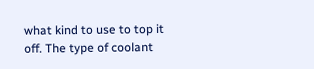what kind to use to top it off. The type of coolant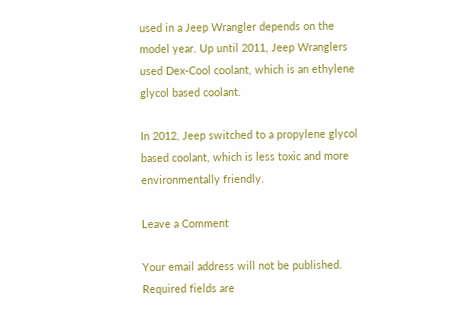used in a Jeep Wrangler depends on the model year. Up until 2011, Jeep Wranglers used Dex-Cool coolant, which is an ethylene glycol based coolant.

In 2012, Jeep switched to a propylene glycol based coolant, which is less toxic and more environmentally friendly.

Leave a Comment

Your email address will not be published. Required fields are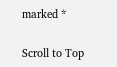marked *

Scroll to Top